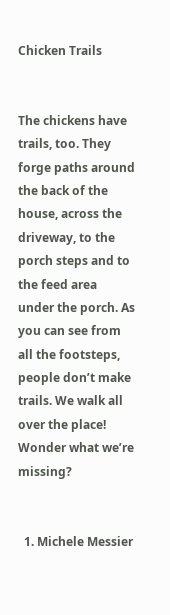Chicken Trails


The chickens have trails, too. They forge paths around the back of the house, across the driveway, to the porch steps and to the feed area under the porch. As you can see from all the footsteps, people don’t make trails. We walk all over the place! Wonder what we’re missing?


  1. Michele Messier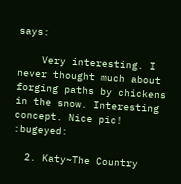says:

    Very interesting. I never thought much about forging paths by chickens in the snow. Interesting concept. Nice pic! :bugeyed:

  2. Katy~The Country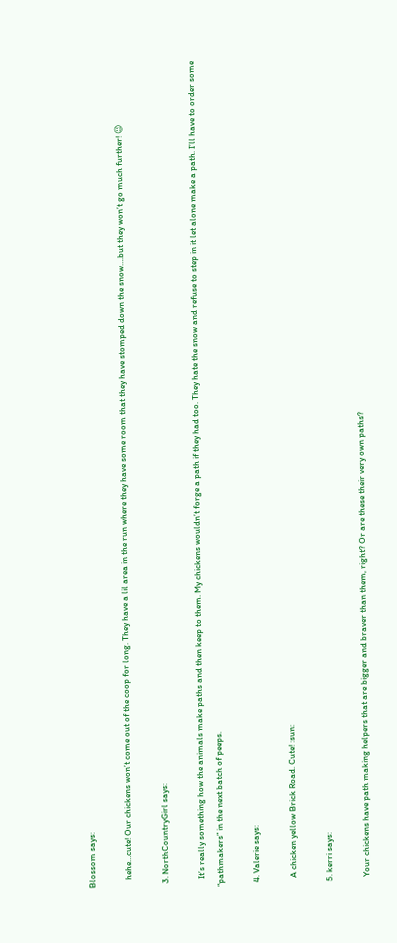Blossom says:

    hehe…cute! Our chickens won’t come out of the coop for long. They have a lil area in the run where they have some room that they have stomped down the snow….but they won’t go much further! 😉

  3. NorthCountryGirl says:

    It’s really something how the animals make paths and then keep to them. My chickens wouldn’t forge a path if they had too. They hate the snow and refuse to step in it let alone make a path. I’ll have to order some “pathmakers” in the next batch of peeps.

  4. Valerie says:

    A chicken yellow Brick Road. Cute! :sun:

  5. kerri says:

    Your chickens have path making helpers that are bigger and braver than them, right? Or are these their very own paths?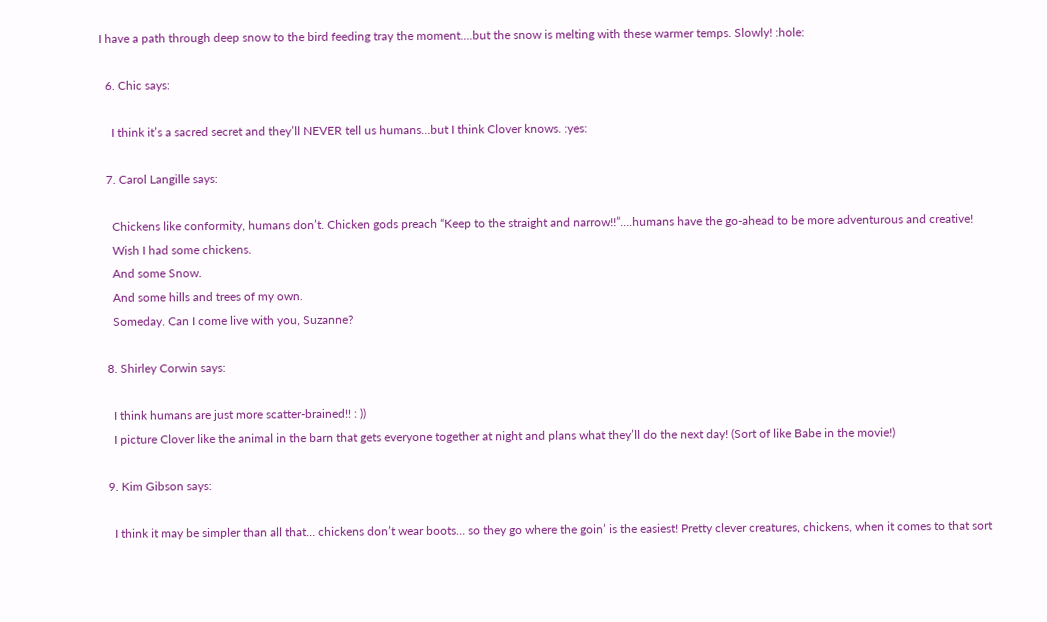I have a path through deep snow to the bird feeding tray the moment….but the snow is melting with these warmer temps. Slowly! :hole:

  6. Chic says:

    I think it’s a sacred secret and they’ll NEVER tell us humans…but I think Clover knows. :yes:

  7. Carol Langille says:

    Chickens like conformity, humans don’t. Chicken gods preach “Keep to the straight and narrow!!”….humans have the go-ahead to be more adventurous and creative!
    Wish I had some chickens.
    And some Snow.
    And some hills and trees of my own.
    Someday. Can I come live with you, Suzanne?

  8. Shirley Corwin says:

    I think humans are just more scatter-brained!! : ))
    I picture Clover like the animal in the barn that gets everyone together at night and plans what they’ll do the next day! (Sort of like Babe in the movie!)

  9. Kim Gibson says:

    I think it may be simpler than all that… chickens don’t wear boots… so they go where the goin’ is the easiest! Pretty clever creatures, chickens, when it comes to that sort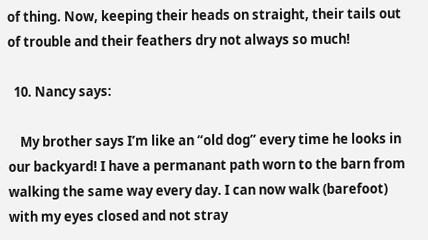of thing. Now, keeping their heads on straight, their tails out of trouble and their feathers dry not always so much!

  10. Nancy says:

    My brother says I’m like an “old dog” every time he looks in our backyard! I have a permanant path worn to the barn from walking the same way every day. I can now walk (barefoot) with my eyes closed and not stray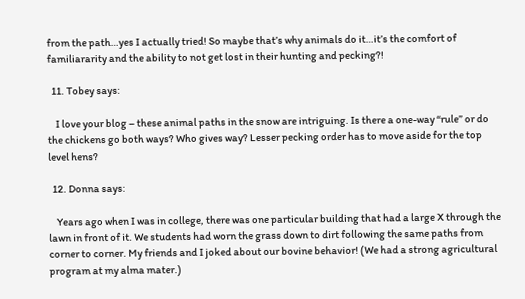from the path…yes I actually tried! So maybe that’s why animals do it…it’s the comfort of familiararity and the ability to not get lost in their hunting and pecking?!

  11. Tobey says:

    I love your blog – these animal paths in the snow are intriguing. Is there a one-way “rule” or do the chickens go both ways? Who gives way? Lesser pecking order has to move aside for the top level hens?

  12. Donna says:

    Years ago when I was in college, there was one particular building that had a large X through the lawn in front of it. We students had worn the grass down to dirt following the same paths from corner to corner. My friends and I joked about our bovine behavior! (We had a strong agricultural program at my alma mater.)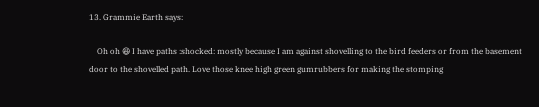13. Grammie Earth says:

    Oh oh 😆 I have paths :shocked: mostly because I am against shovelling to the bird feeders or from the basement door to the shovelled path. Love those knee high green gumrubbers for making the stomping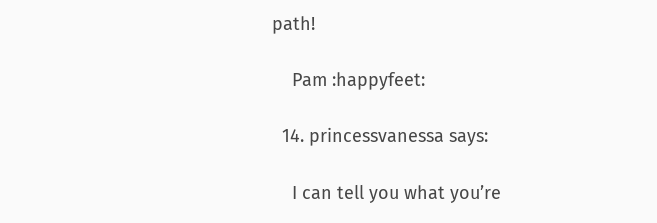path!

    Pam :happyfeet:

  14. princessvanessa says:

    I can tell you what you’re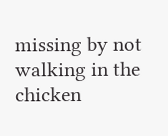missing by not walking in the chicken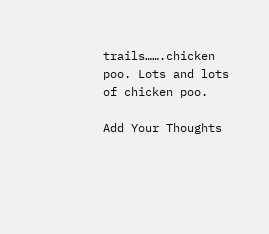trails…….chicken poo. Lots and lots of chicken poo.

Add Your Thoughts